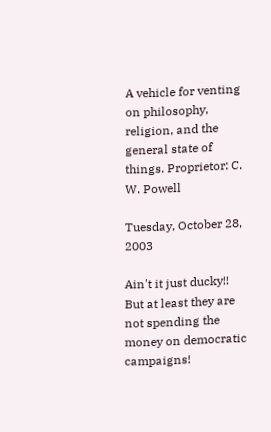A vehicle for venting on philosophy, religion, and the general state of things. Proprietor: C. W. Powell

Tuesday, October 28, 2003

Ain't it just ducky!! But at least they are not spending the money on democratic campaigns!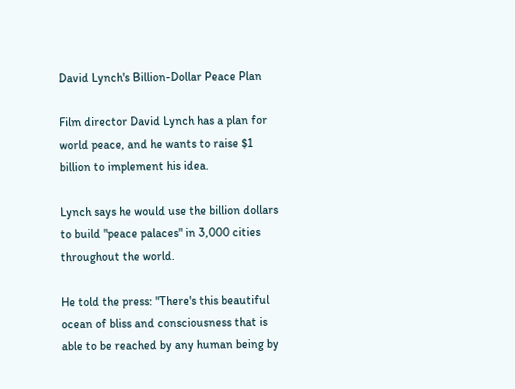David Lynch's Billion-Dollar Peace Plan

Film director David Lynch has a plan for world peace, and he wants to raise $1 billion to implement his idea.

Lynch says he would use the billion dollars to build "peace palaces" in 3,000 cities throughout the world.

He told the press: "There's this beautiful ocean of bliss and consciousness that is able to be reached by any human being by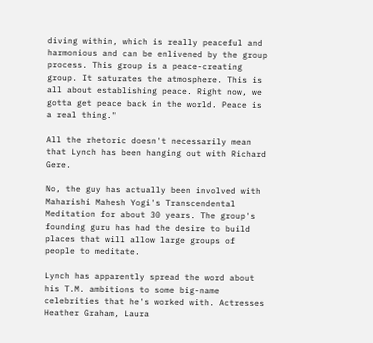diving within, which is really peaceful and harmonious and can be enlivened by the group process. This group is a peace-creating group. It saturates the atmosphere. This is all about establishing peace. Right now, we gotta get peace back in the world. Peace is a real thing."

All the rhetoric doesn't necessarily mean that Lynch has been hanging out with Richard Gere.

No, the guy has actually been involved with Maharishi Mahesh Yogi's Transcendental Meditation for about 30 years. The group's founding guru has had the desire to build places that will allow large groups of people to meditate.

Lynch has apparently spread the word about his T.M. ambitions to some big-name celebrities that he's worked with. Actresses Heather Graham, Laura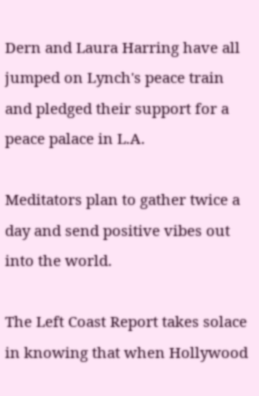Dern and Laura Harring have all jumped on Lynch's peace train and pledged their support for a peace palace in L.A.

Meditators plan to gather twice a day and send positive vibes out into the world.

The Left Coast Report takes solace in knowing that when Hollywood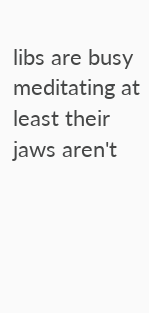libs are busy meditating at least their jaws aren't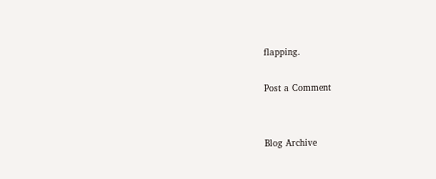flapping.

Post a Comment


Blog Archive